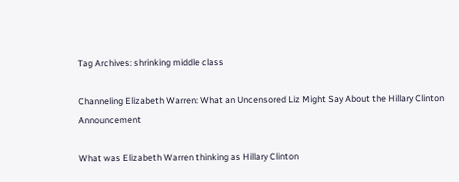Tag Archives: shrinking middle class

Channeling Elizabeth Warren: What an Uncensored Liz Might Say About the Hillary Clinton Announcement

What was Elizabeth Warren thinking as Hillary Clinton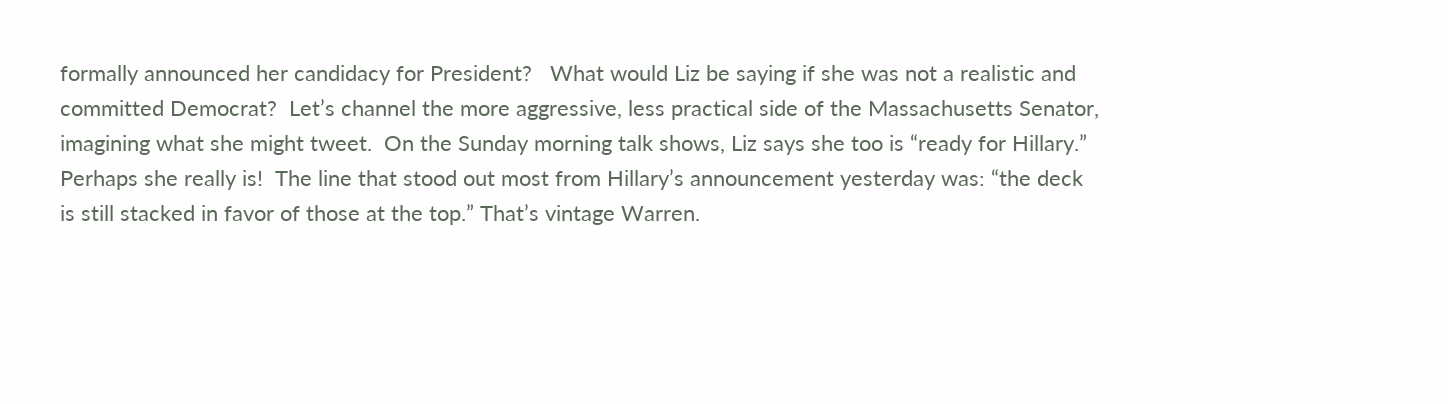formally announced her candidacy for President?   What would Liz be saying if she was not a realistic and committed Democrat?  Let’s channel the more aggressive, less practical side of the Massachusetts Senator, imagining what she might tweet.  On the Sunday morning talk shows, Liz says she too is “ready for Hillary.”   Perhaps she really is!  The line that stood out most from Hillary’s announcement yesterday was: “the deck is still stacked in favor of those at the top.” That’s vintage Warren.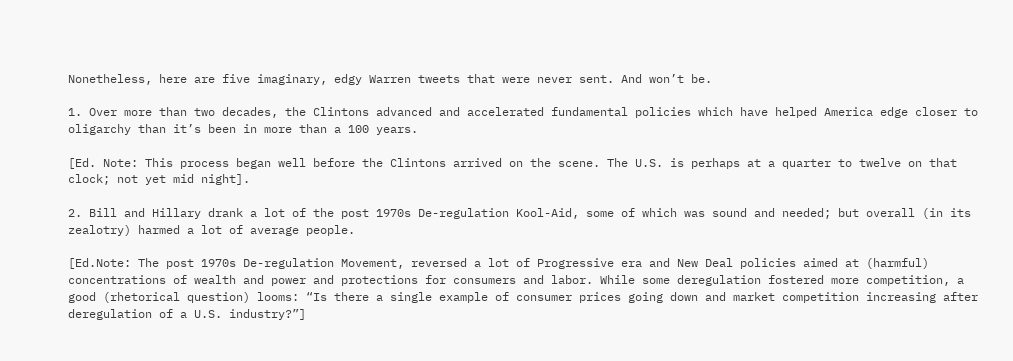Nonetheless, here are five imaginary, edgy Warren tweets that were never sent. And won’t be.

1. Over more than two decades, the Clintons advanced and accelerated fundamental policies which have helped America edge closer to oligarchy than it’s been in more than a 100 years.

[Ed. Note: This process began well before the Clintons arrived on the scene. The U.S. is perhaps at a quarter to twelve on that clock; not yet mid night].

2. Bill and Hillary drank a lot of the post 1970s De-regulation Kool-Aid, some of which was sound and needed; but overall (in its zealotry) harmed a lot of average people.

[Ed.Note: The post 1970s De-regulation Movement, reversed a lot of Progressive era and New Deal policies aimed at (harmful) concentrations of wealth and power and protections for consumers and labor. While some deregulation fostered more competition, a good (rhetorical question) looms: “Is there a single example of consumer prices going down and market competition increasing after deregulation of a U.S. industry?”]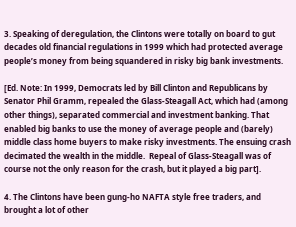3. Speaking of deregulation, the Clintons were totally on board to gut decades old financial regulations in 1999 which had protected average people’s money from being squandered in risky big bank investments.

[Ed. Note: In 1999, Democrats led by Bill Clinton and Republicans by Senator Phil Gramm, repealed the Glass-Steagall Act, which had (among other things), separated commercial and investment banking. That enabled big banks to use the money of average people and (barely) middle class home buyers to make risky investments. The ensuing crash decimated the wealth in the middle.  Repeal of Glass-Steagall was of course not the only reason for the crash, but it played a big part].

4. The Clintons have been gung-ho NAFTA style free traders, and brought a lot of other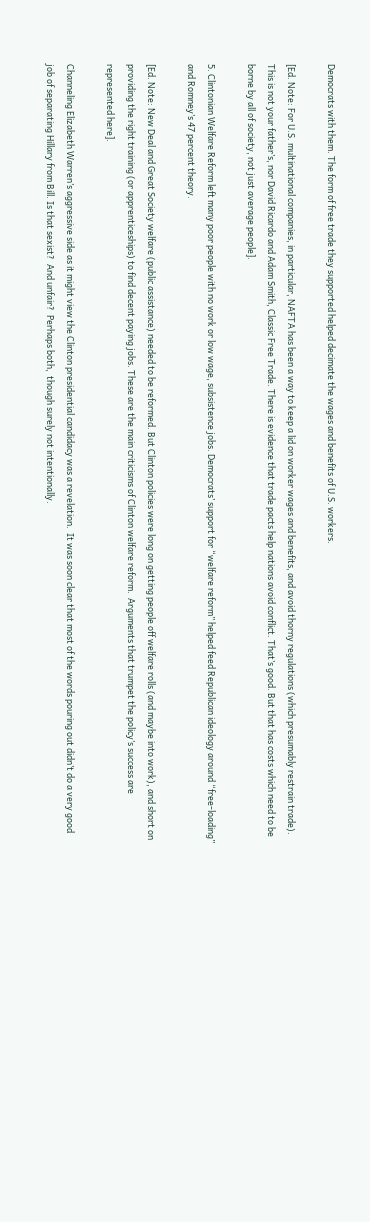Democrats with them. The form of free trade they supported helped decimate the wages and benefits of U.S. workers.

[Ed. Note: For U.S. multinational companies, in particular, NAFTA has been a way to keep a lid on worker wages and benefits, and avoid thorny regulations (which presumably restrain trade).  This is not your father’s, nor David Ricardo and Adam Smith, Classic Free Trade. There is evidence that trade pacts help nations avoid conflict. That’s good. But that has costs which need to be borne by all of society, not just average people].

5. Clintonian Welfare Reform left many poor people with no work or low wage, subsistence jobs. Democrats’ support for “welfare reform” helped feed Republican ideology around “free-loading” and Romney’s 47 percent theory.

[Ed. Note: New Deal and Great Society welfare (public assistance) needed to be reformed. But Clinton policies were long on getting people off welfare rolls (and maybe into work), and short on providing the right training (or apprenticeships) to find decent paying jobs. These are the main criticisms of Clinton welfare reform.  Arguments that trumpet the policy’s success are represented here].

Channeling Elizabeth Warren’s aggressive side as it might view the Clinton presidential candidacy was a revelation.  It was soon clear that most of the words pouring out didn’t do a very good job of separating Hillary from Bill. Is that sexist?  And unfair?  Perhaps both,  though surely not intentionally.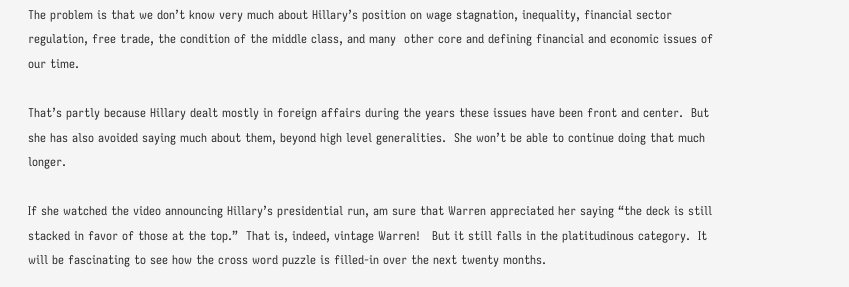The problem is that we don’t know very much about Hillary’s position on wage stagnation, inequality, financial sector regulation, free trade, the condition of the middle class, and many  other core and defining financial and economic issues of our time.

That’s partly because Hillary dealt mostly in foreign affairs during the years these issues have been front and center.  But she has also avoided saying much about them, beyond high level generalities.  She won’t be able to continue doing that much longer.

If she watched the video announcing Hillary’s presidential run, am sure that Warren appreciated her saying “the deck is still stacked in favor of those at the top.”  That is, indeed, vintage Warren!   But it still falls in the platitudinous category.  It will be fascinating to see how the cross word puzzle is filled-in over the next twenty months.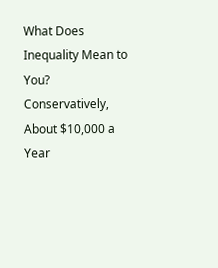What Does Inequality Mean to You? Conservatively, About $10,000 a Year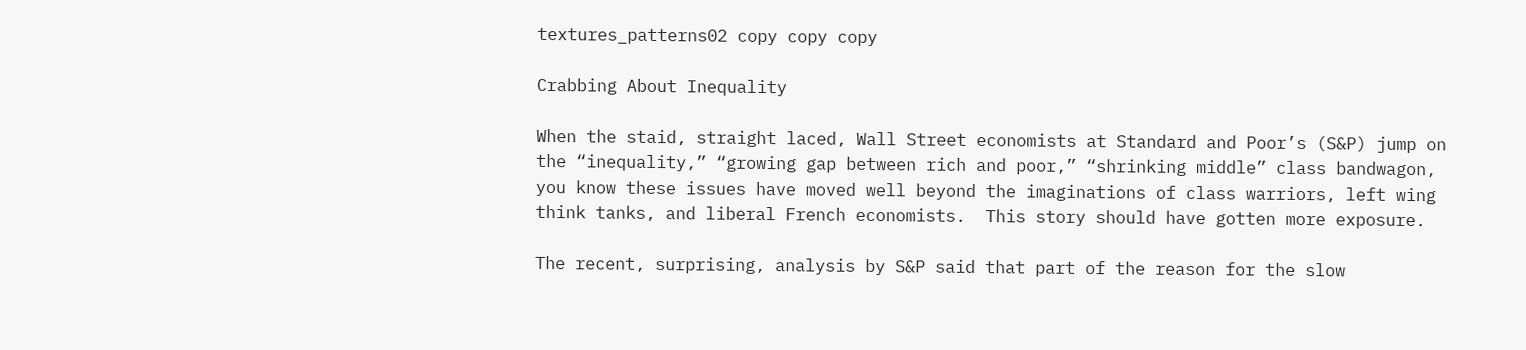textures_patterns02 copy copy copy

Crabbing About Inequality

When the staid, straight laced, Wall Street economists at Standard and Poor’s (S&P) jump on the “inequality,” “growing gap between rich and poor,” “shrinking middle” class bandwagon, you know these issues have moved well beyond the imaginations of class warriors, left wing think tanks, and liberal French economists.  This story should have gotten more exposure.

The recent, surprising, analysis by S&P said that part of the reason for the slow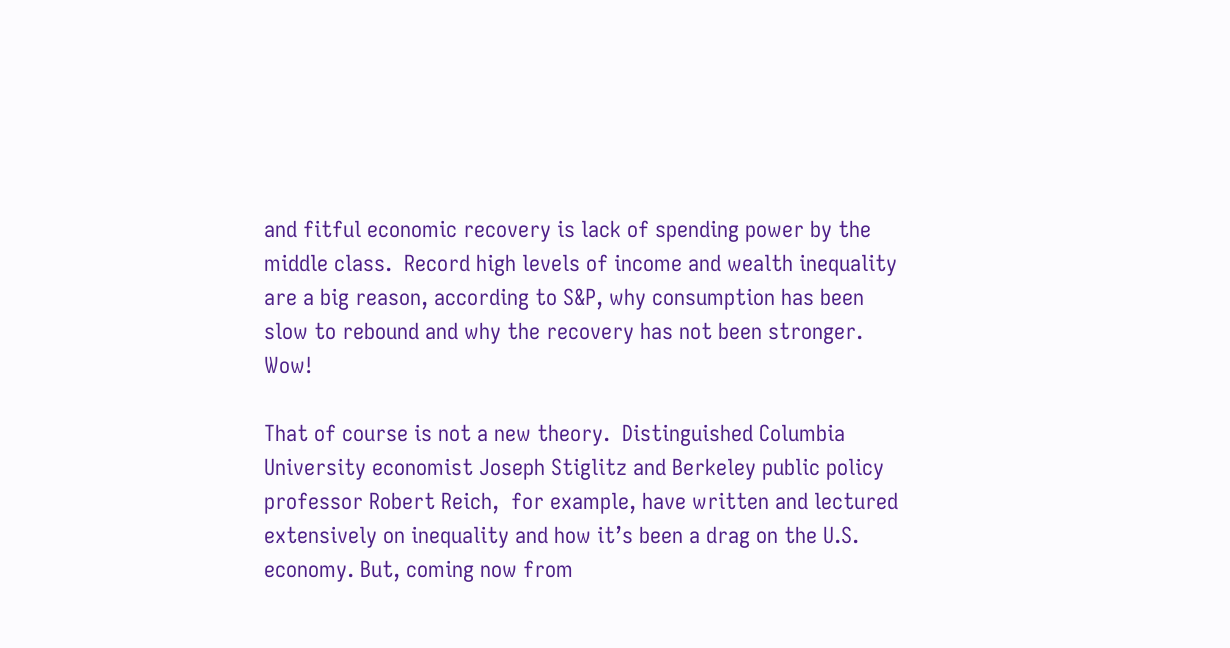and fitful economic recovery is lack of spending power by the middle class.  Record high levels of income and wealth inequality are a big reason, according to S&P, why consumption has been slow to rebound and why the recovery has not been stronger. Wow!

That of course is not a new theory.  Distinguished Columbia University economist Joseph Stiglitz and Berkeley public policy professor Robert Reich,  for example, have written and lectured extensively on inequality and how it’s been a drag on the U.S. economy. But, coming now from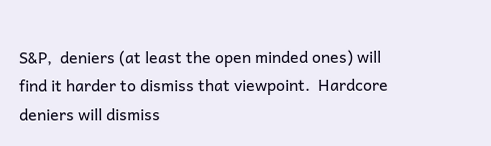S&P,  deniers (at least the open minded ones) will find it harder to dismiss that viewpoint.  Hardcore deniers will dismiss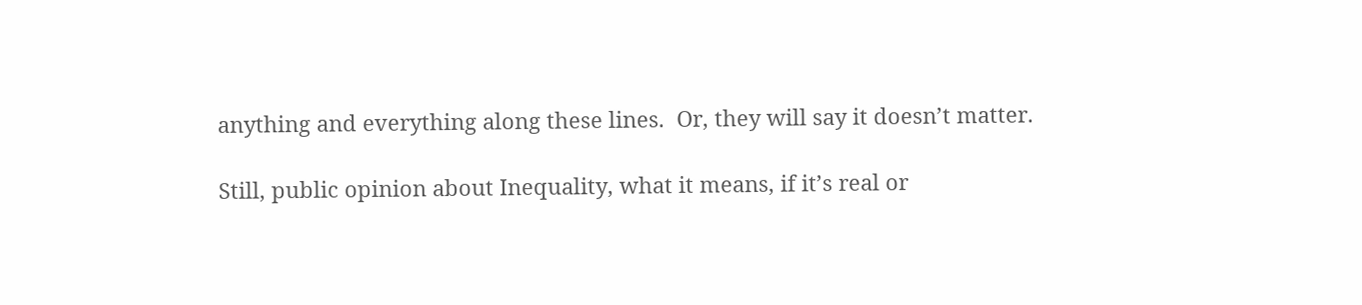anything and everything along these lines.  Or, they will say it doesn’t matter.

Still, public opinion about Inequality, what it means, if it’s real or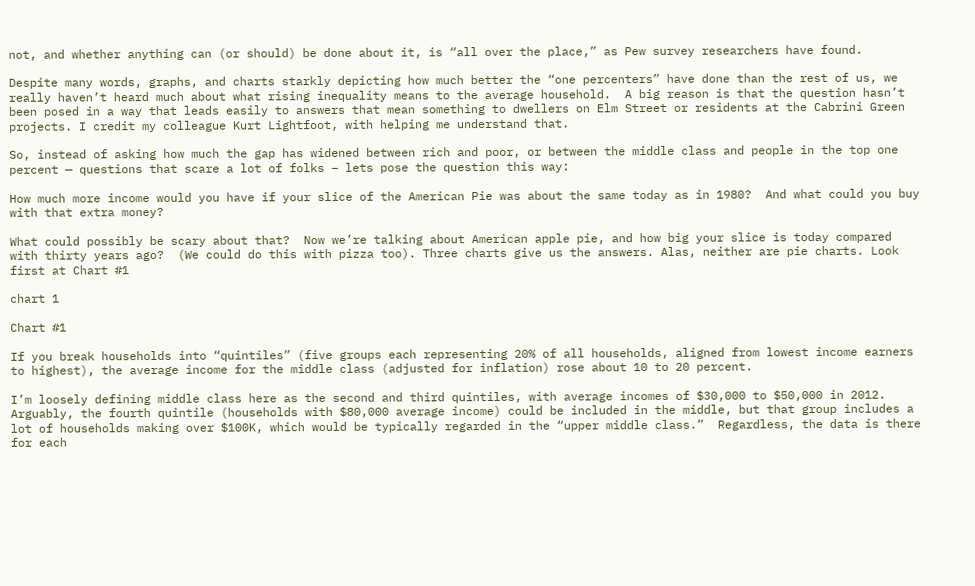not, and whether anything can (or should) be done about it, is “all over the place,” as Pew survey researchers have found.

Despite many words, graphs, and charts starkly depicting how much better the “one percenters” have done than the rest of us, we really haven’t heard much about what rising inequality means to the average household.  A big reason is that the question hasn’t been posed in a way that leads easily to answers that mean something to dwellers on Elm Street or residents at the Cabrini Green projects. I credit my colleague Kurt Lightfoot, with helping me understand that.

So, instead of asking how much the gap has widened between rich and poor, or between the middle class and people in the top one percent — questions that scare a lot of folks – lets pose the question this way:

How much more income would you have if your slice of the American Pie was about the same today as in 1980?  And what could you buy with that extra money?

What could possibly be scary about that?  Now we’re talking about American apple pie, and how big your slice is today compared with thirty years ago?  (We could do this with pizza too). Three charts give us the answers. Alas, neither are pie charts. Look first at Chart #1

chart 1

Chart #1

If you break households into “quintiles” (five groups each representing 20% of all households, aligned from lowest income earners to highest), the average income for the middle class (adjusted for inflation) rose about 10 to 20 percent.

I’m loosely defining middle class here as the second and third quintiles, with average incomes of $30,000 to $50,000 in 2012. Arguably, the fourth quintile (households with $80,000 average income) could be included in the middle, but that group includes a lot of households making over $100K, which would be typically regarded in the “upper middle class.”  Regardless, the data is there for each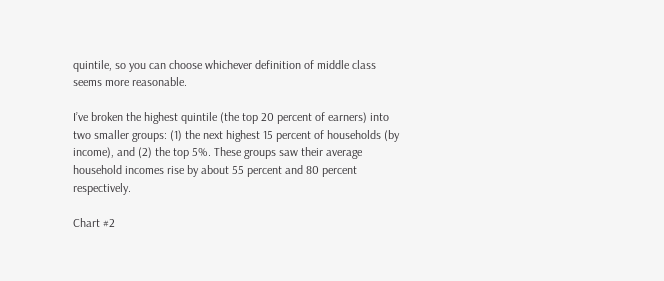quintile, so you can choose whichever definition of middle class seems more reasonable.

I’ve broken the highest quintile (the top 20 percent of earners) into two smaller groups: (1) the next highest 15 percent of households (by income), and (2) the top 5%. These groups saw their average household incomes rise by about 55 percent and 80 percent respectively.

Chart #2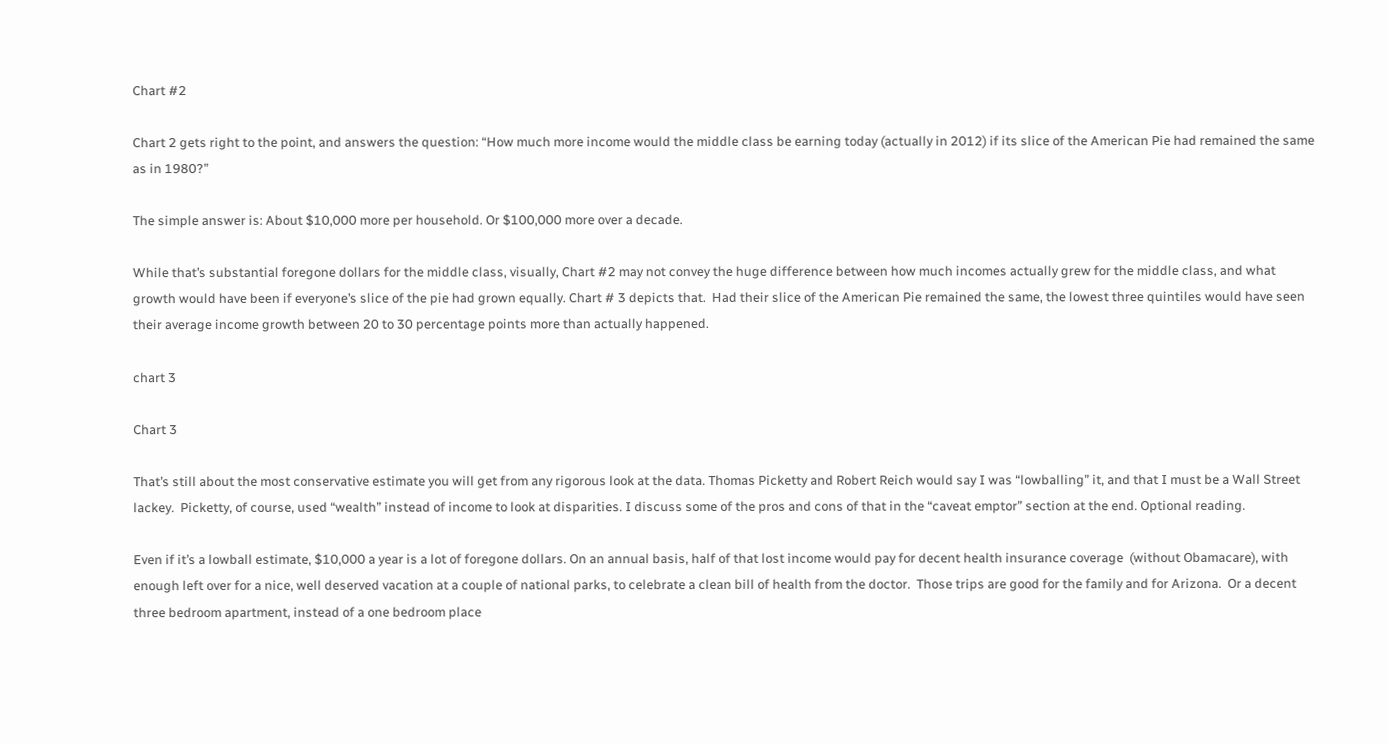Chart #2

Chart 2 gets right to the point, and answers the question: “How much more income would the middle class be earning today (actually in 2012) if its slice of the American Pie had remained the same as in 1980?”

The simple answer is: About $10,000 more per household. Or $100,000 more over a decade.

While that’s substantial foregone dollars for the middle class, visually, Chart #2 may not convey the huge difference between how much incomes actually grew for the middle class, and what growth would have been if everyone’s slice of the pie had grown equally. Chart # 3 depicts that.  Had their slice of the American Pie remained the same, the lowest three quintiles would have seen their average income growth between 20 to 30 percentage points more than actually happened.

chart 3

Chart 3

That’s still about the most conservative estimate you will get from any rigorous look at the data. Thomas Picketty and Robert Reich would say I was “lowballing” it, and that I must be a Wall Street lackey.  Picketty, of course, used “wealth” instead of income to look at disparities. I discuss some of the pros and cons of that in the “caveat emptor” section at the end. Optional reading.

Even if it’s a lowball estimate, $10,000 a year is a lot of foregone dollars. On an annual basis, half of that lost income would pay for decent health insurance coverage  (without Obamacare), with enough left over for a nice, well deserved vacation at a couple of national parks, to celebrate a clean bill of health from the doctor.  Those trips are good for the family and for Arizona.  Or a decent three bedroom apartment, instead of a one bedroom place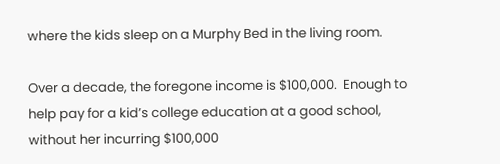where the kids sleep on a Murphy Bed in the living room.

Over a decade, the foregone income is $100,000.  Enough to help pay for a kid’s college education at a good school, without her incurring $100,000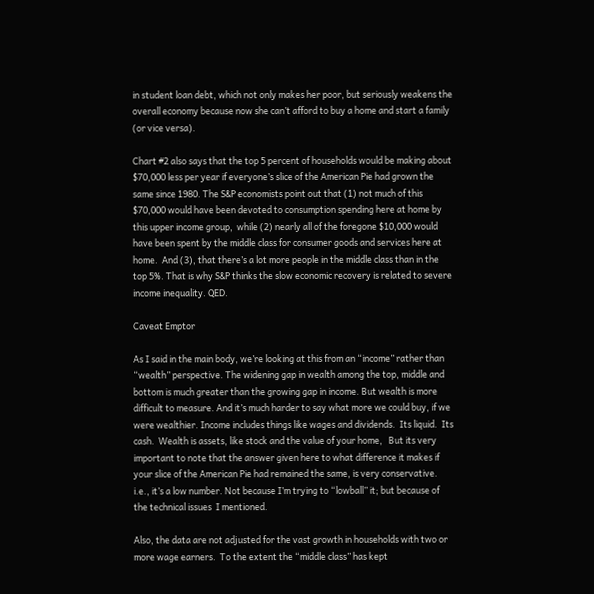in student loan debt, which not only makes her poor, but seriously weakens the overall economy because now she can’t afford to buy a home and start a family (or vice versa).

Chart #2 also says that the top 5 percent of households would be making about $70,000 less per year if everyone’s slice of the American Pie had grown the same since 1980. The S&P economists point out that (1) not much of this $70,000 would have been devoted to consumption spending here at home by this upper income group,  while (2) nearly all of the foregone $10,000 would have been spent by the middle class for consumer goods and services here at home.  And (3), that there’s a lot more people in the middle class than in the top 5%. That is why S&P thinks the slow economic recovery is related to severe income inequality. QED.

Caveat Emptor

As I said in the main body, we’re looking at this from an “income” rather than “wealth” perspective. The widening gap in wealth among the top, middle and bottom is much greater than the growing gap in income. But wealth is more difficult to measure. And it’s much harder to say what more we could buy, if we were wealthier. Income includes things like wages and dividends.  Its liquid.  Its cash.  Wealth is assets, like stock and the value of your home,   But its very important to note that the answer given here to what difference it makes if your slice of the American Pie had remained the same, is very conservative. i.e., it’s a low number. Not because I’m trying to “lowball” it; but because of the technical issues  I mentioned.

Also, the data are not adjusted for the vast growth in households with two or more wage earners.  To the extent the “middle class” has kept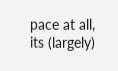pace at all, its (largely)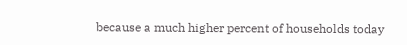because a much higher percent of households today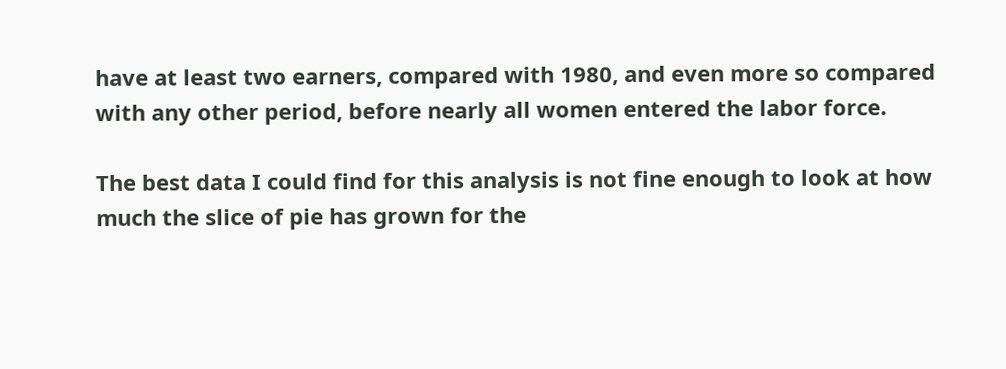have at least two earners, compared with 1980, and even more so compared with any other period, before nearly all women entered the labor force.

The best data I could find for this analysis is not fine enough to look at how much the slice of pie has grown for the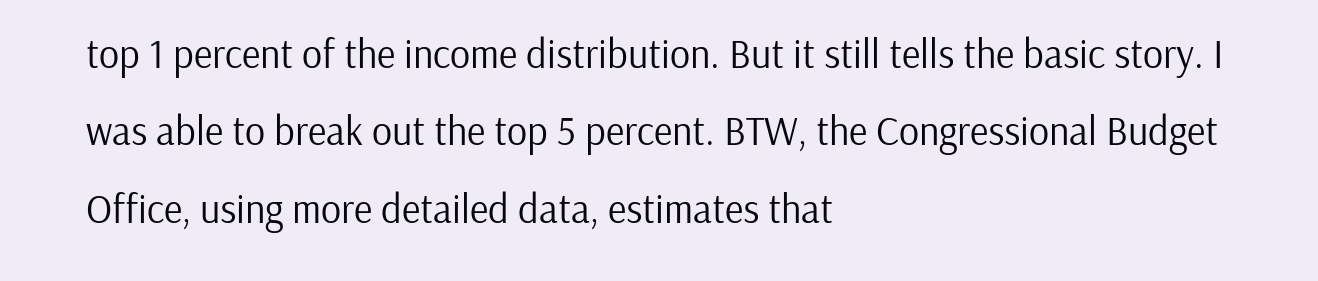top 1 percent of the income distribution. But it still tells the basic story. I was able to break out the top 5 percent. BTW, the Congressional Budget Office, using more detailed data, estimates that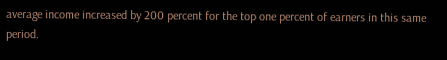average income increased by 200 percent for the top one percent of earners in this same period.